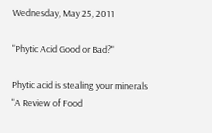Wednesday, May 25, 2011

"Phytic Acid Good or Bad?"

Phytic acid is stealing your minerals
"A Review of Food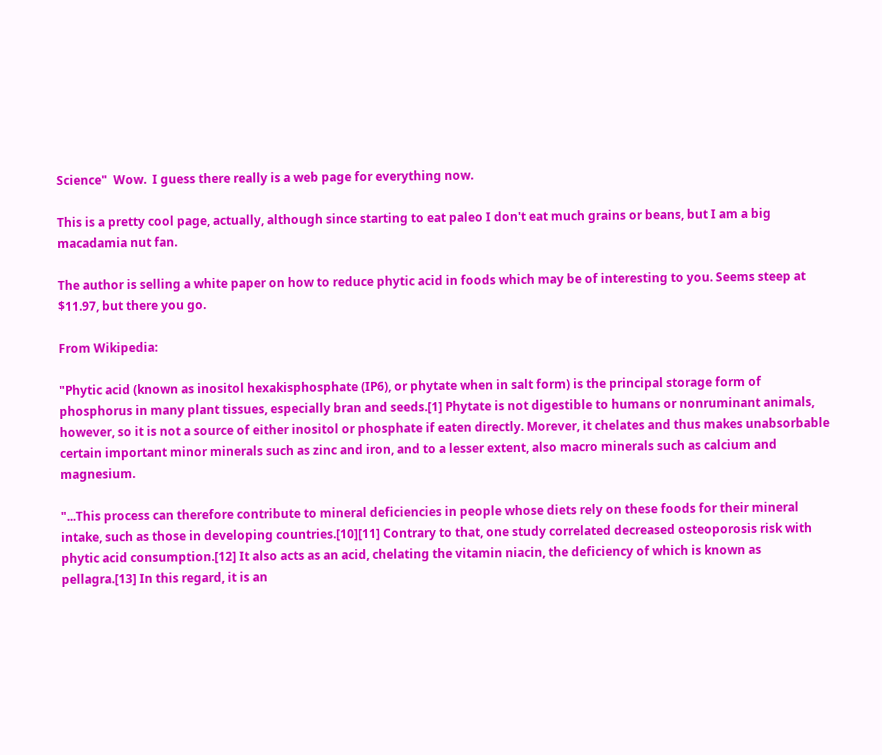Science"  Wow.  I guess there really is a web page for everything now.

This is a pretty cool page, actually, although since starting to eat paleo I don't eat much grains or beans, but I am a big macadamia nut fan.

The author is selling a white paper on how to reduce phytic acid in foods which may be of interesting to you. Seems steep at $11.97, but there you go.

From Wikipedia:

"Phytic acid (known as inositol hexakisphosphate (IP6), or phytate when in salt form) is the principal storage form of phosphorus in many plant tissues, especially bran and seeds.[1] Phytate is not digestible to humans or nonruminant animals, however, so it is not a source of either inositol or phosphate if eaten directly. Morever, it chelates and thus makes unabsorbable certain important minor minerals such as zinc and iron, and to a lesser extent, also macro minerals such as calcium and magnesium.

"...This process can therefore contribute to mineral deficiencies in people whose diets rely on these foods for their mineral intake, such as those in developing countries.[10][11] Contrary to that, one study correlated decreased osteoporosis risk with phytic acid consumption.[12] It also acts as an acid, chelating the vitamin niacin, the deficiency of which is known as pellagra.[13] In this regard, it is an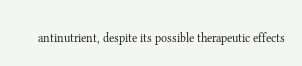antinutrient, despite its possible therapeutic effects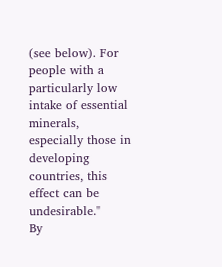(see below). For people with a particularly low intake of essential minerals, especially those in developing countries, this effect can be undesirable."
By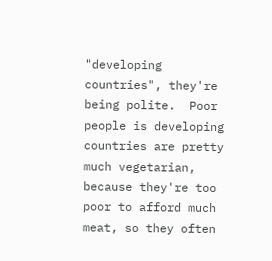"developing countries", they're being polite.  Poor people is developing countries are pretty much vegetarian, because they're too poor to afford much meat, so they often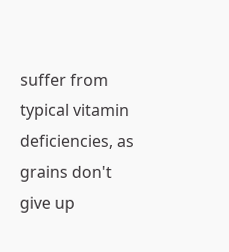suffer from typical vitamin deficiencies, as grains don't give up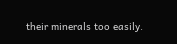their minerals too easily.